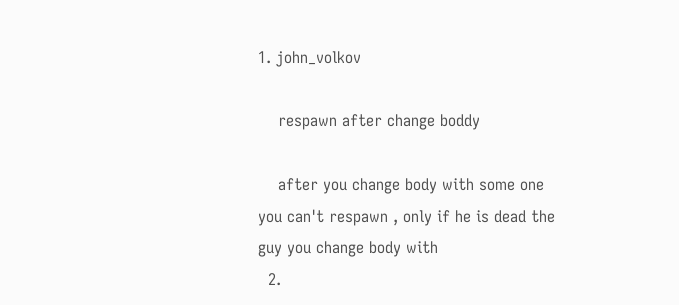1. john_volkov

    respawn after change boddy

    after you change body with some one you can't respawn , only if he is dead the guy you change body with
  2.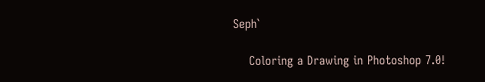Seph`

    Coloring a Drawing in Photoshop 7.0!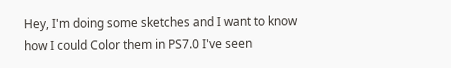Hey, I'm doing some sketches and I want to know how I could Color them in PS7.0 I've seen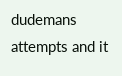dudemans attempts and it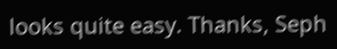looks quite easy. Thanks, Seph